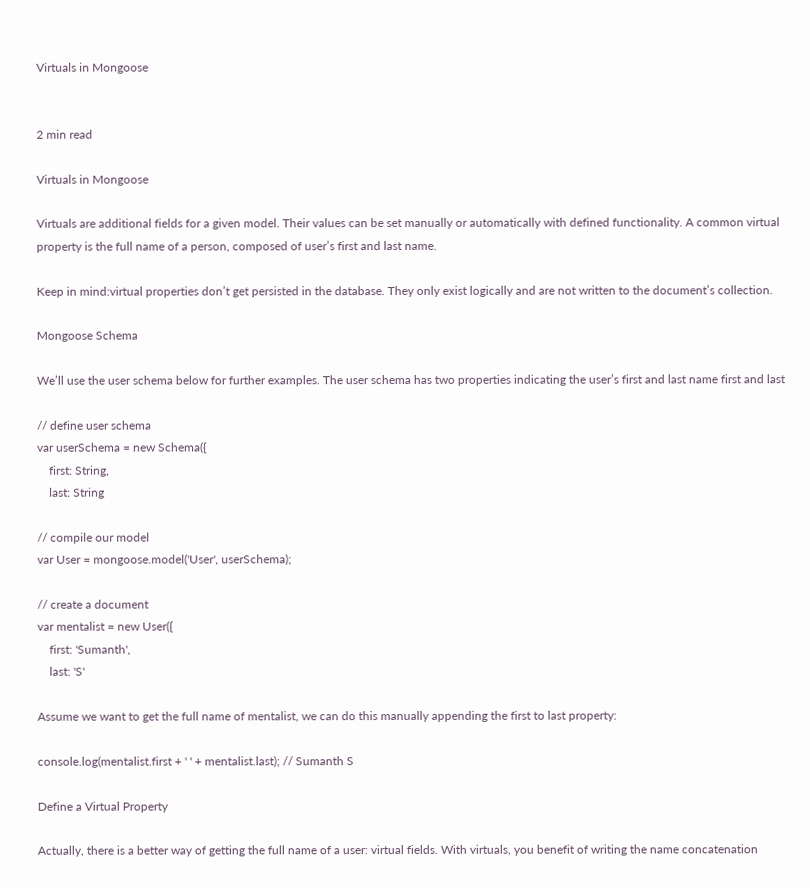Virtuals in Mongoose


2 min read

Virtuals in Mongoose

Virtuals are additional fields for a given model. Their values can be set manually or automatically with defined functionality. A common virtual property is the full name of a person, composed of user’s first and last name.

Keep in mind:virtual properties don’t get persisted in the database. They only exist logically and are not written to the document’s collection.

Mongoose Schema

We’ll use the user schema below for further examples. The user schema has two properties indicating the user’s first and last name first and last

// define user schema
var userSchema = new Schema({
    first: String,
    last: String

// compile our model
var User = mongoose.model('User', userSchema);

// create a document
var mentalist = new User({
    first: 'Sumanth',
    last: 'S'

Assume we want to get the full name of mentalist, we can do this manually appending the first to last property:

console.log(mentalist.first + ' ' + mentalist.last); // Sumanth S

Define a Virtual Property

Actually, there is a better way of getting the full name of a user: virtual fields. With virtuals, you benefit of writing the name concatenation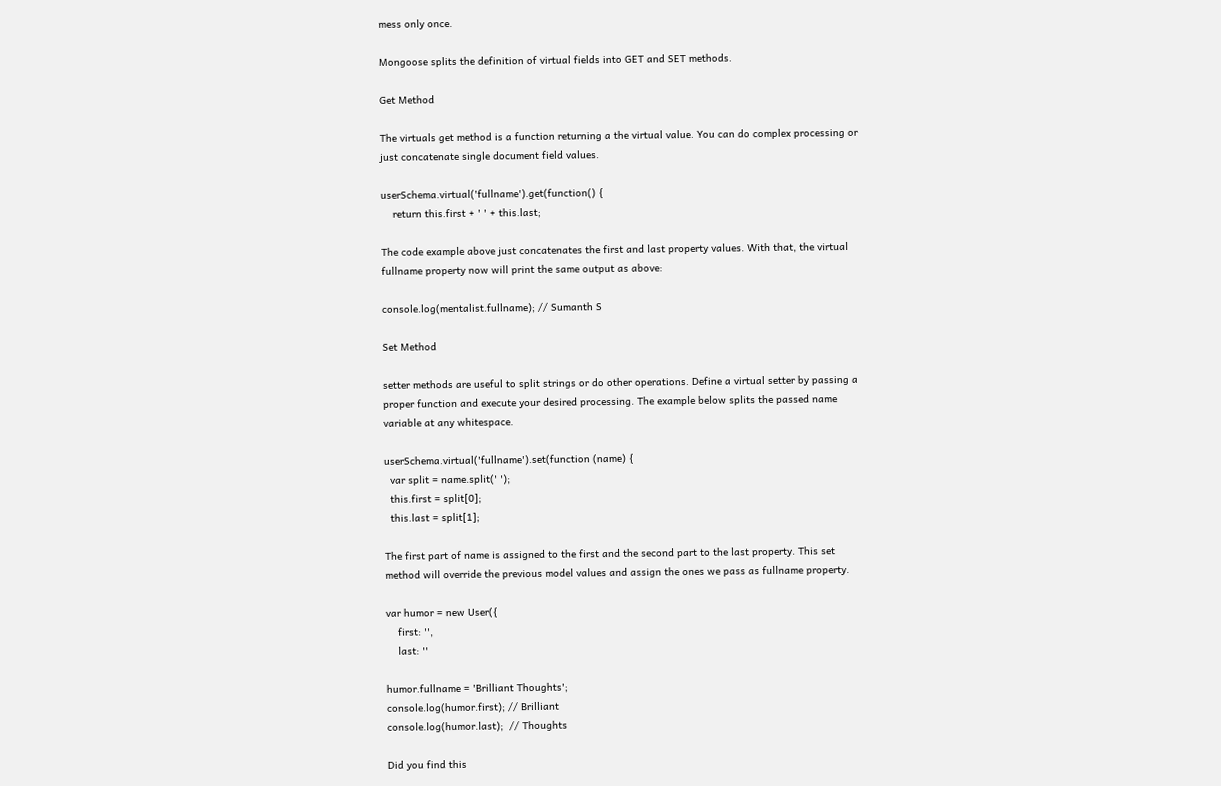mess only once.

Mongoose splits the definition of virtual fields into GET and SET methods.

Get Method

The virtuals get method is a function returning a the virtual value. You can do complex processing or just concatenate single document field values.

userSchema.virtual('fullname').get(function() {
    return this.first + ' ' + this.last;

The code example above just concatenates the first and last property values. With that, the virtual fullname property now will print the same output as above:

console.log(mentalist.fullname); // Sumanth S

Set Method

setter methods are useful to split strings or do other operations. Define a virtual setter by passing a proper function and execute your desired processing. The example below splits the passed name variable at any whitespace.

userSchema.virtual('fullname').set(function (name) {
  var split = name.split(' ');
  this.first = split[0];
  this.last = split[1];

The first part of name is assigned to the first and the second part to the last property. This set method will override the previous model values and assign the ones we pass as fullname property.

var humor = new User({
    first: '',
    last: ''

humor.fullname = 'Brilliant Thoughts';
console.log(humor.first); // Brilliant
console.log(humor.last);  // Thoughts

Did you find this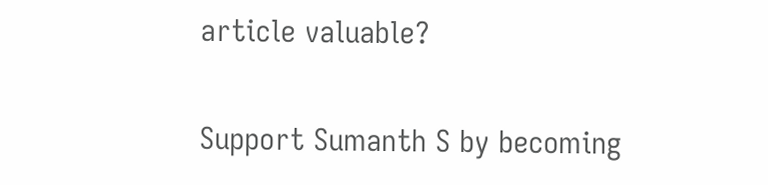article valuable?

Support Sumanth S by becoming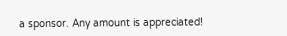a sponsor. Any amount is appreciated!